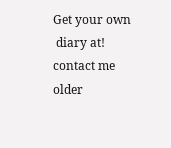Get your own
 diary at! contact me older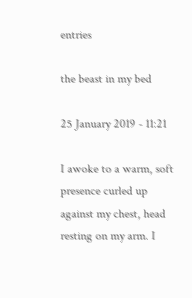entries

the beast in my bed

25 January 2019 - 11:21

I awoke to a warm, soft presence curled up against my chest, head resting on my arm. I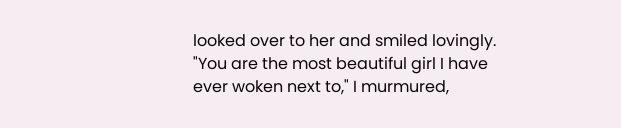looked over to her and smiled lovingly. "You are the most beautiful girl I have ever woken next to," I murmured,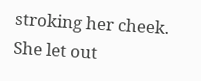stroking her cheek. She let out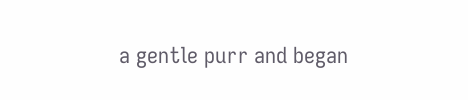a gentle purr and began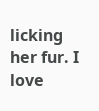licking her fur. I love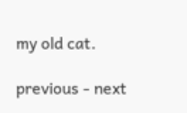my old cat.

previous - next